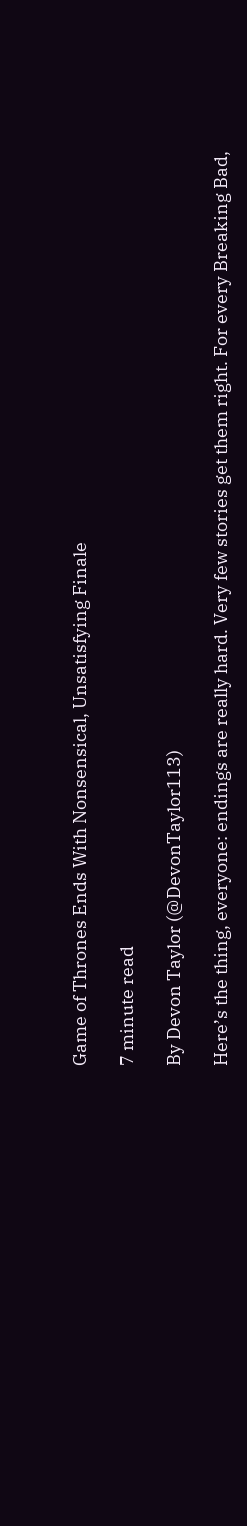Game of Thrones Ends With Nonsensical, Unsatisfying Finale

7 minute read

By Devon Taylor (@DevonTaylor113)

Here’s the thing, everyone: endings are really hard. Very few stories get them right. For every Breaking Bad,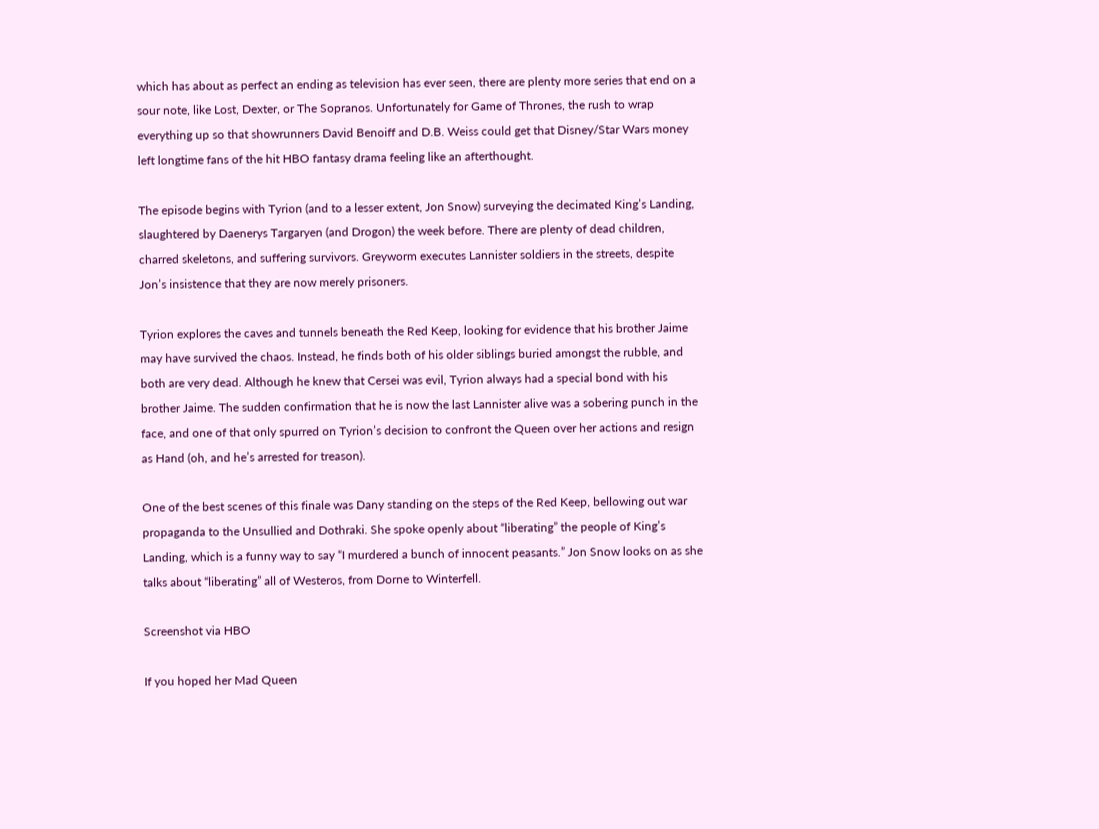which has about as perfect an ending as television has ever seen, there are plenty more series that end on a sour note, like Lost, Dexter, or The Sopranos. Unfortunately for Game of Thrones, the rush to wrap everything up so that showrunners David Benoiff and D.B. Weiss could get that Disney/Star Wars money left longtime fans of the hit HBO fantasy drama feeling like an afterthought.

The episode begins with Tyrion (and to a lesser extent, Jon Snow) surveying the decimated King’s Landing, slaughtered by Daenerys Targaryen (and Drogon) the week before. There are plenty of dead children, charred skeletons, and suffering survivors. Greyworm executes Lannister soldiers in the streets, despite Jon’s insistence that they are now merely prisoners.

Tyrion explores the caves and tunnels beneath the Red Keep, looking for evidence that his brother Jaime may have survived the chaos. Instead, he finds both of his older siblings buried amongst the rubble, and both are very dead. Although he knew that Cersei was evil, Tyrion always had a special bond with his brother Jaime. The sudden confirmation that he is now the last Lannister alive was a sobering punch in the face, and one of that only spurred on Tyrion’s decision to confront the Queen over her actions and resign as Hand (oh, and he’s arrested for treason).

One of the best scenes of this finale was Dany standing on the steps of the Red Keep, bellowing out war propaganda to the Unsullied and Dothraki. She spoke openly about “liberating” the people of King’s Landing, which is a funny way to say “I murdered a bunch of innocent peasants.” Jon Snow looks on as she talks about “liberating” all of Westeros, from Dorne to Winterfell.

Screenshot via HBO

If you hoped her Mad Queen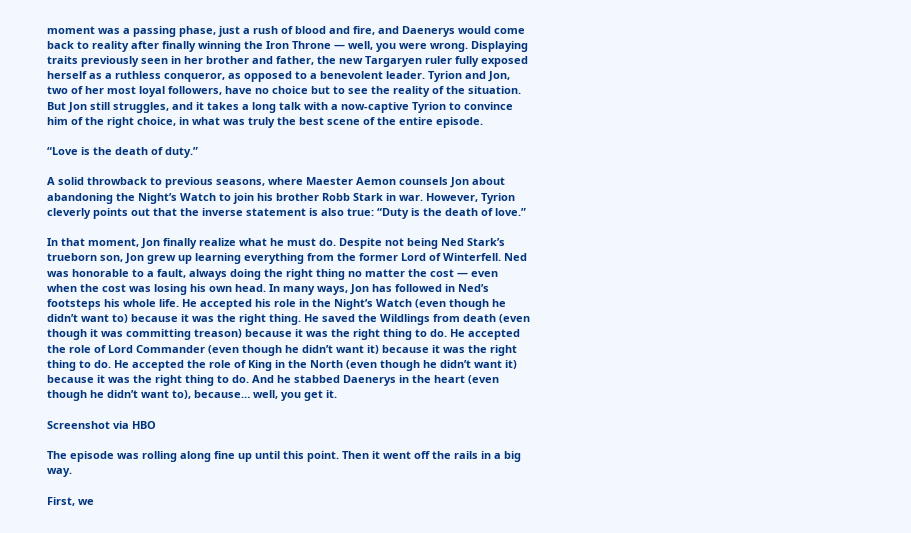moment was a passing phase, just a rush of blood and fire, and Daenerys would come back to reality after finally winning the Iron Throne — well, you were wrong. Displaying traits previously seen in her brother and father, the new Targaryen ruler fully exposed herself as a ruthless conqueror, as opposed to a benevolent leader. Tyrion and Jon, two of her most loyal followers, have no choice but to see the reality of the situation. But Jon still struggles, and it takes a long talk with a now-captive Tyrion to convince him of the right choice, in what was truly the best scene of the entire episode.

“Love is the death of duty.”

A solid throwback to previous seasons, where Maester Aemon counsels Jon about abandoning the Night’s Watch to join his brother Robb Stark in war. However, Tyrion cleverly points out that the inverse statement is also true: “Duty is the death of love.”

In that moment, Jon finally realize what he must do. Despite not being Ned Stark’s trueborn son, Jon grew up learning everything from the former Lord of Winterfell. Ned was honorable to a fault, always doing the right thing no matter the cost — even when the cost was losing his own head. In many ways, Jon has followed in Ned’s footsteps his whole life. He accepted his role in the Night’s Watch (even though he didn’t want to) because it was the right thing. He saved the Wildlings from death (even though it was committing treason) because it was the right thing to do. He accepted the role of Lord Commander (even though he didn’t want it) because it was the right thing to do. He accepted the role of King in the North (even though he didn’t want it) because it was the right thing to do. And he stabbed Daenerys in the heart (even though he didn’t want to), because… well, you get it.

Screenshot via HBO

The episode was rolling along fine up until this point. Then it went off the rails in a big way.

First, we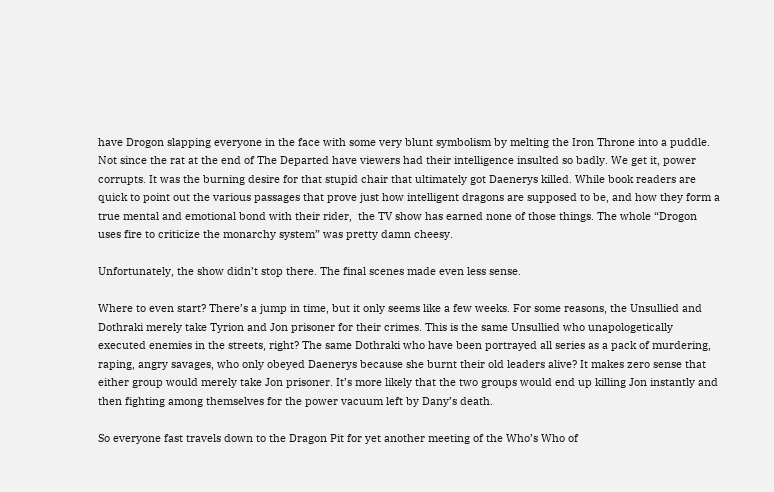have Drogon slapping everyone in the face with some very blunt symbolism by melting the Iron Throne into a puddle. Not since the rat at the end of The Departed have viewers had their intelligence insulted so badly. We get it, power corrupts. It was the burning desire for that stupid chair that ultimately got Daenerys killed. While book readers are quick to point out the various passages that prove just how intelligent dragons are supposed to be, and how they form a true mental and emotional bond with their rider,  the TV show has earned none of those things. The whole “Drogon uses fire to criticize the monarchy system” was pretty damn cheesy.

Unfortunately, the show didn’t stop there. The final scenes made even less sense.

Where to even start? There’s a jump in time, but it only seems like a few weeks. For some reasons, the Unsullied and Dothraki merely take Tyrion and Jon prisoner for their crimes. This is the same Unsullied who unapologetically executed enemies in the streets, right? The same Dothraki who have been portrayed all series as a pack of murdering, raping, angry savages, who only obeyed Daenerys because she burnt their old leaders alive? It makes zero sense that either group would merely take Jon prisoner. It’s more likely that the two groups would end up killing Jon instantly and then fighting among themselves for the power vacuum left by Dany’s death.

So everyone fast travels down to the Dragon Pit for yet another meeting of the Who’s Who of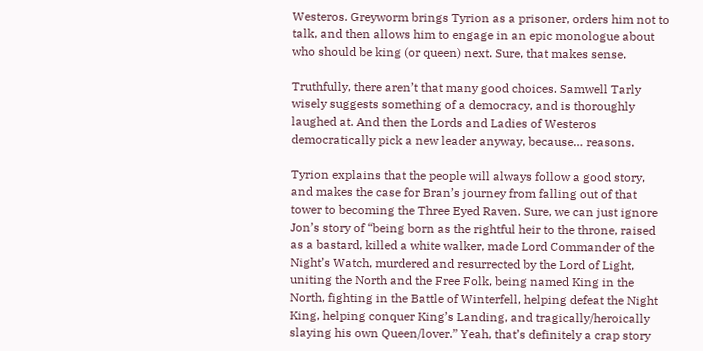Westeros. Greyworm brings Tyrion as a prisoner, orders him not to talk, and then allows him to engage in an epic monologue about who should be king (or queen) next. Sure, that makes sense.

Truthfully, there aren’t that many good choices. Samwell Tarly wisely suggests something of a democracy, and is thoroughly laughed at. And then the Lords and Ladies of Westeros democratically pick a new leader anyway, because… reasons.

Tyrion explains that the people will always follow a good story, and makes the case for Bran’s journey from falling out of that tower to becoming the Three Eyed Raven. Sure, we can just ignore Jon’s story of “being born as the rightful heir to the throne, raised as a bastard, killed a white walker, made Lord Commander of the Night’s Watch, murdered and resurrected by the Lord of Light, uniting the North and the Free Folk, being named King in the North, fighting in the Battle of Winterfell, helping defeat the Night King, helping conquer King’s Landing, and tragically/heroically slaying his own Queen/lover.” Yeah, that’s definitely a crap story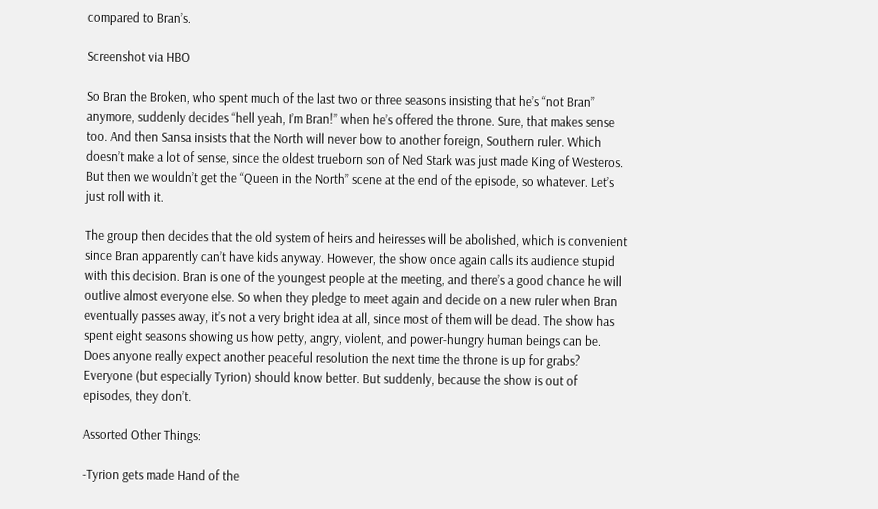compared to Bran’s.

Screenshot via HBO

So Bran the Broken, who spent much of the last two or three seasons insisting that he’s “not Bran” anymore, suddenly decides “hell yeah, I’m Bran!” when he’s offered the throne. Sure, that makes sense too. And then Sansa insists that the North will never bow to another foreign, Southern ruler. Which doesn’t make a lot of sense, since the oldest trueborn son of Ned Stark was just made King of Westeros. But then we wouldn’t get the “Queen in the North” scene at the end of the episode, so whatever. Let’s just roll with it.

The group then decides that the old system of heirs and heiresses will be abolished, which is convenient since Bran apparently can’t have kids anyway. However, the show once again calls its audience stupid with this decision. Bran is one of the youngest people at the meeting, and there’s a good chance he will outlive almost everyone else. So when they pledge to meet again and decide on a new ruler when Bran eventually passes away, it’s not a very bright idea at all, since most of them will be dead. The show has spent eight seasons showing us how petty, angry, violent, and power-hungry human beings can be. Does anyone really expect another peaceful resolution the next time the throne is up for grabs? Everyone (but especially Tyrion) should know better. But suddenly, because the show is out of episodes, they don’t.

Assorted Other Things:

-Tyrion gets made Hand of the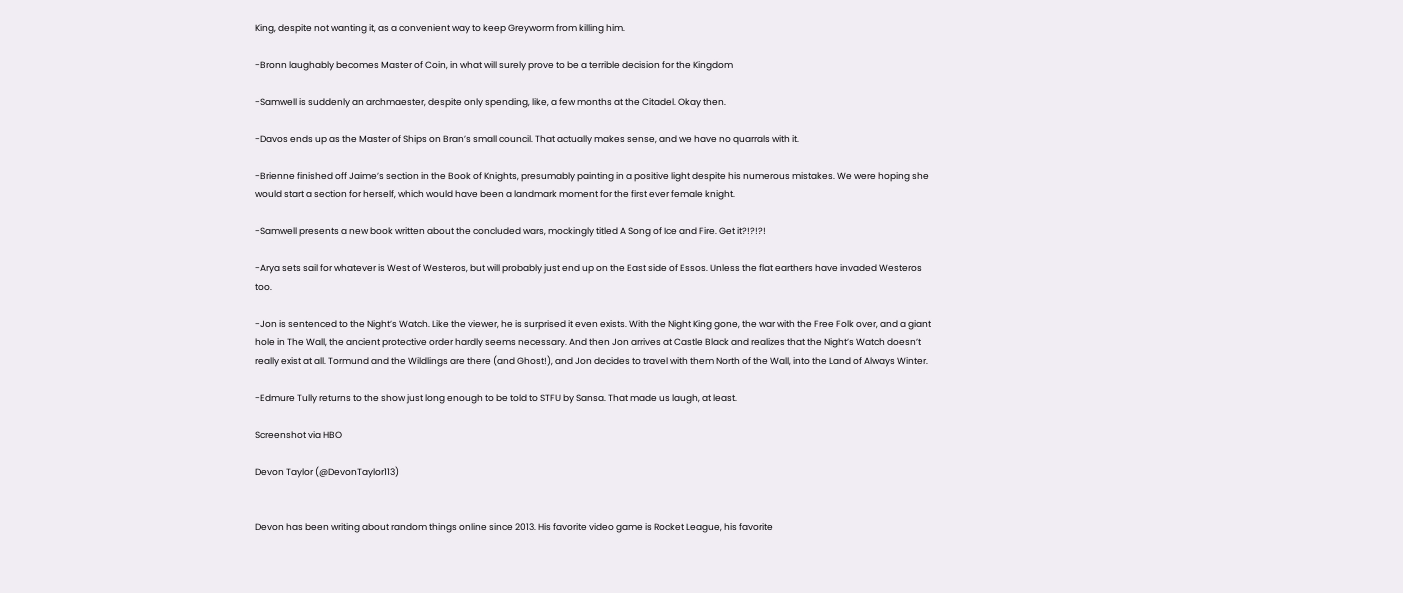King, despite not wanting it, as a convenient way to keep Greyworm from killing him.

-Bronn laughably becomes Master of Coin, in what will surely prove to be a terrible decision for the Kingdom

-Samwell is suddenly an archmaester, despite only spending, like, a few months at the Citadel. Okay then.

-Davos ends up as the Master of Ships on Bran’s small council. That actually makes sense, and we have no quarrals with it.

-Brienne finished off Jaime’s section in the Book of Knights, presumably painting in a positive light despite his numerous mistakes. We were hoping she would start a section for herself, which would have been a landmark moment for the first ever female knight.

-Samwell presents a new book written about the concluded wars, mockingly titled A Song of Ice and Fire. Get it?!?!?!

-Arya sets sail for whatever is West of Westeros, but will probably just end up on the East side of Essos. Unless the flat earthers have invaded Westeros too.

-Jon is sentenced to the Night’s Watch. Like the viewer, he is surprised it even exists. With the Night King gone, the war with the Free Folk over, and a giant hole in The Wall, the ancient protective order hardly seems necessary. And then Jon arrives at Castle Black and realizes that the Night’s Watch doesn’t really exist at all. Tormund and the Wildlings are there (and Ghost!), and Jon decides to travel with them North of the Wall, into the Land of Always Winter.

-Edmure Tully returns to the show just long enough to be told to STFU by Sansa. That made us laugh, at least.

Screenshot via HBO

Devon Taylor (@DevonTaylor113)


Devon has been writing about random things online since 2013. His favorite video game is Rocket League, his favorite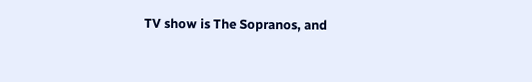TV show is The Sopranos, and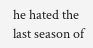he hated the last season of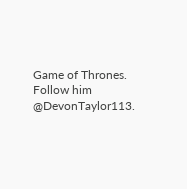Game of Thrones. Follow him @DevonTaylor113.